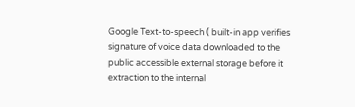Google Text-to-speech ( built-in app verifies signature of voice data downloaded to the public accessible external storage before it extraction to the internal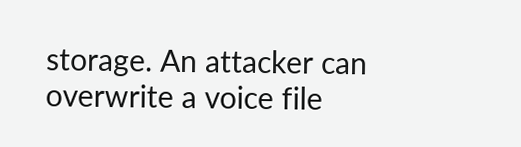storage. An attacker can overwrite a voice file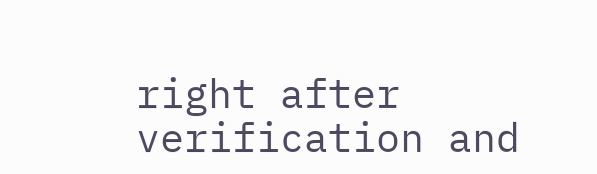right after verification and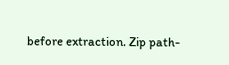before extraction. Zip path-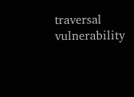traversal vulnerability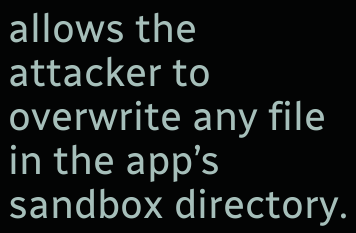allows the attacker to overwrite any file in the app’s sandbox directory.